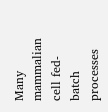Many mammalian cell fed-batch processes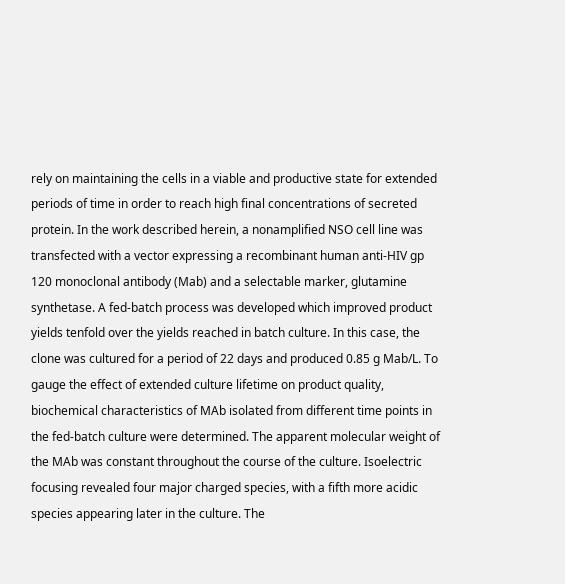rely on maintaining the cells in a viable and productive state for extended periods of time in order to reach high final concentrations of secreted protein. In the work described herein, a nonamplified NSO cell line was transfected with a vector expressing a recombinant human anti-HIV gp 120 monoclonal antibody (Mab) and a selectable marker, glutamine synthetase. A fed-batch process was developed which improved product yields tenfold over the yields reached in batch culture. In this case, the clone was cultured for a period of 22 days and produced 0.85 g Mab/L. To gauge the effect of extended culture lifetime on product quality, biochemical characteristics of MAb isolated from different time points in the fed-batch culture were determined. The apparent molecular weight of the MAb was constant throughout the course of the culture. Isoelectric focusing revealed four major charged species, with a fifth more acidic species appearing later in the culture. The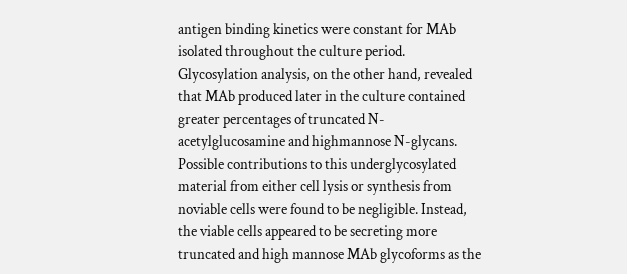antigen binding kinetics were constant for MAb isolated throughout the culture period. Glycosylation analysis, on the other hand, revealed that MAb produced later in the culture contained greater percentages of truncated N-acetylglucosamine and highmannose N-glycans. Possible contributions to this underglycosylated material from either cell lysis or synthesis from noviable cells were found to be negligible. Instead, the viable cells appeared to be secreting more truncated and high mannose MAb glycoforms as the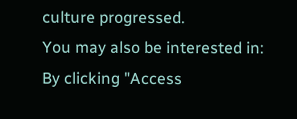culture progressed.
You may also be interested in:
By clicking "Access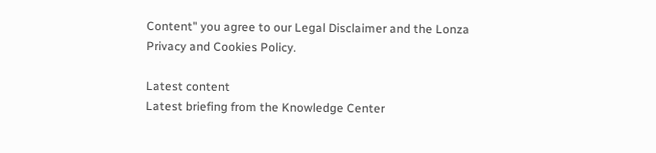Content" you agree to our Legal Disclaimer and the Lonza Privacy and Cookies Policy.

Latest content
Latest briefing from the Knowledge Center